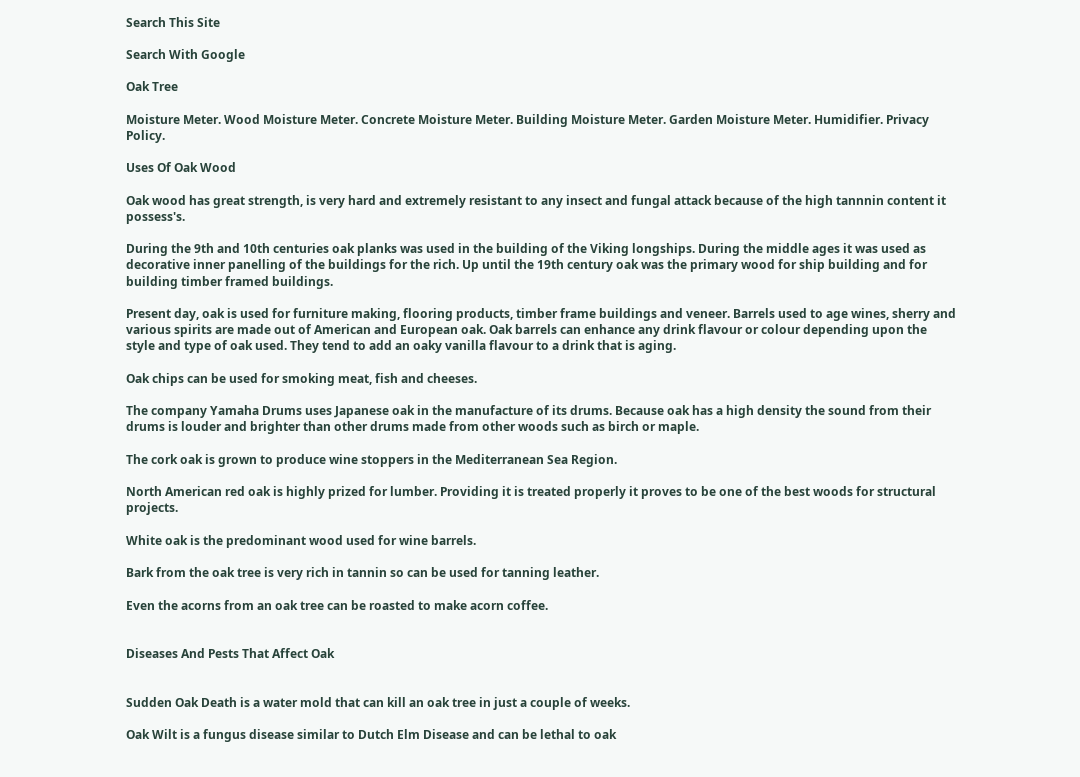Search This Site

Search With Google

Oak Tree

Moisture Meter. Wood Moisture Meter. Concrete Moisture Meter. Building Moisture Meter. Garden Moisture Meter. Humidifier. Privacy Policy.

Uses Of Oak Wood

Oak wood has great strength, is very hard and extremely resistant to any insect and fungal attack because of the high tannnin content it possess's.

During the 9th and 10th centuries oak planks was used in the building of the Viking longships. During the middle ages it was used as decorative inner panelling of the buildings for the rich. Up until the 19th century oak was the primary wood for ship building and for building timber framed buildings.

Present day, oak is used for furniture making, flooring products, timber frame buildings and veneer. Barrels used to age wines, sherry and various spirits are made out of American and European oak. Oak barrels can enhance any drink flavour or colour depending upon the style and type of oak used. They tend to add an oaky vanilla flavour to a drink that is aging.

Oak chips can be used for smoking meat, fish and cheeses.

The company Yamaha Drums uses Japanese oak in the manufacture of its drums. Because oak has a high density the sound from their drums is louder and brighter than other drums made from other woods such as birch or maple.

The cork oak is grown to produce wine stoppers in the Mediterranean Sea Region.

North American red oak is highly prized for lumber. Providing it is treated properly it proves to be one of the best woods for structural projects.

White oak is the predominant wood used for wine barrels.

Bark from the oak tree is very rich in tannin so can be used for tanning leather.

Even the acorns from an oak tree can be roasted to make acorn coffee.


Diseases And Pests That Affect Oak


Sudden Oak Death is a water mold that can kill an oak tree in just a couple of weeks.

Oak Wilt is a fungus disease similar to Dutch Elm Disease and can be lethal to oak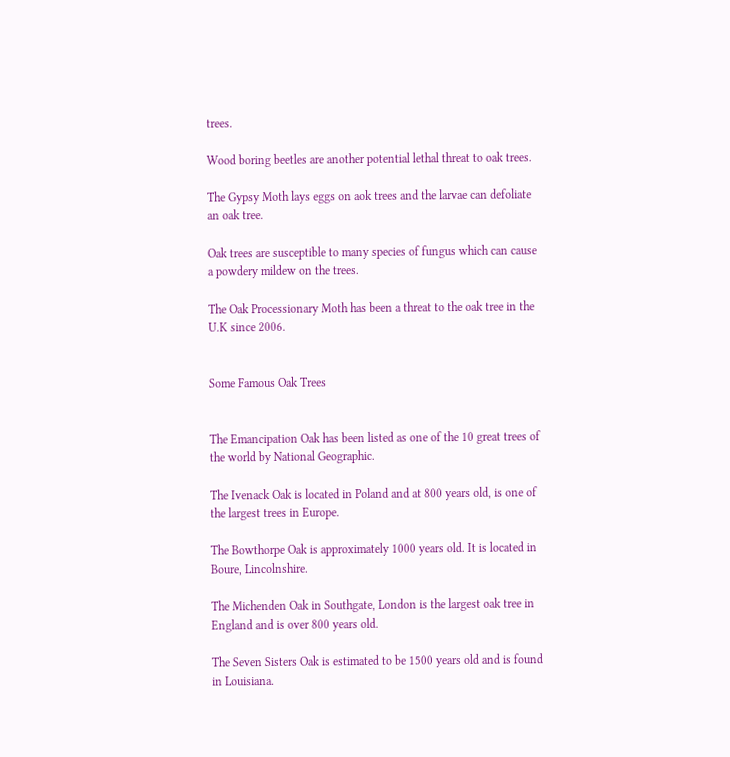trees.

Wood boring beetles are another potential lethal threat to oak trees.

The Gypsy Moth lays eggs on aok trees and the larvae can defoliate an oak tree.

Oak trees are susceptible to many species of fungus which can cause a powdery mildew on the trees.

The Oak Processionary Moth has been a threat to the oak tree in the U.K since 2006.


Some Famous Oak Trees


The Emancipation Oak has been listed as one of the 10 great trees of the world by National Geographic.

The Ivenack Oak is located in Poland and at 800 years old, is one of the largest trees in Europe.

The Bowthorpe Oak is approximately 1000 years old. It is located in Boure, Lincolnshire.

The Michenden Oak in Southgate, London is the largest oak tree in England and is over 800 years old.

The Seven Sisters Oak is estimated to be 1500 years old and is found in Louisiana.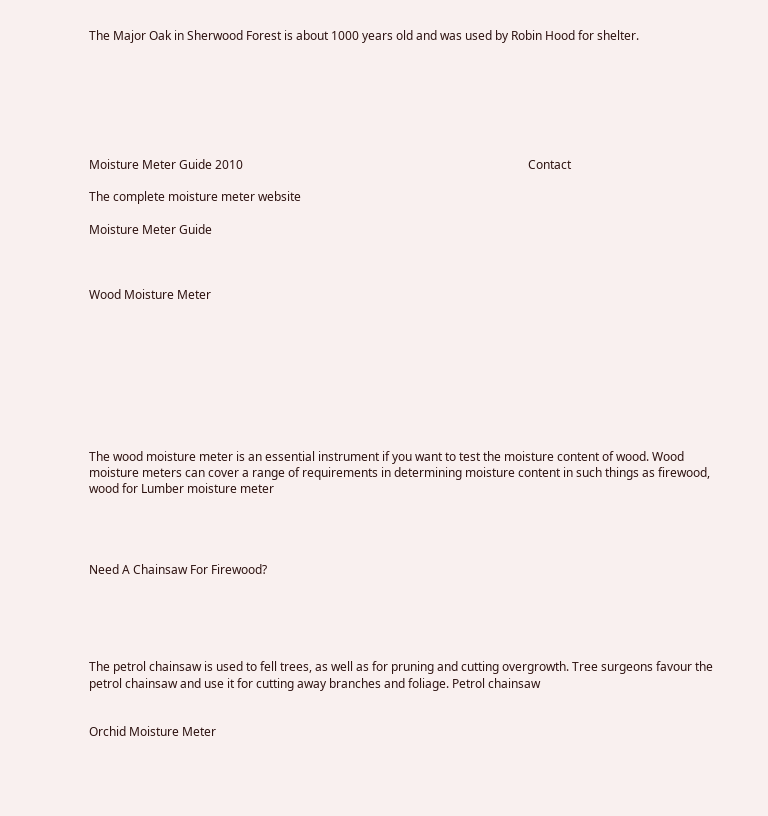The Major Oak in Sherwood Forest is about 1000 years old and was used by Robin Hood for shelter.







Moisture Meter Guide 2010                                                                                               Contact

The complete moisture meter website

Moisture Meter Guide



Wood Moisture Meter









The wood moisture meter is an essential instrument if you want to test the moisture content of wood. Wood moisture meters can cover a range of requirements in determining moisture content in such things as firewood, wood for Lumber moisture meter




Need A Chainsaw For Firewood?





The petrol chainsaw is used to fell trees, as well as for pruning and cutting overgrowth. Tree surgeons favour the petrol chainsaw and use it for cutting away branches and foliage. Petrol chainsaw


Orchid Moisture Meter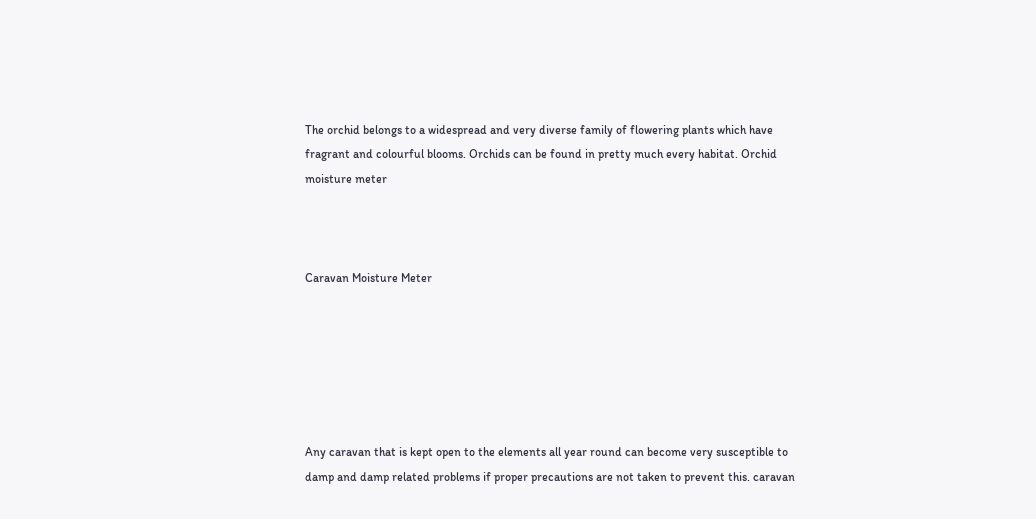The orchid belongs to a widespread and very diverse family of flowering plants which have fragrant and colourful blooms. Orchids can be found in pretty much every habitat. Orchid moisture meter



Caravan Moisture Meter






Any caravan that is kept open to the elements all year round can become very susceptible to damp and damp related problems if proper precautions are not taken to prevent this. caravan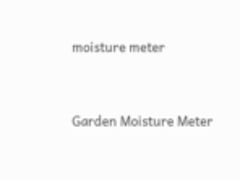moisture meter


Garden Moisture Meter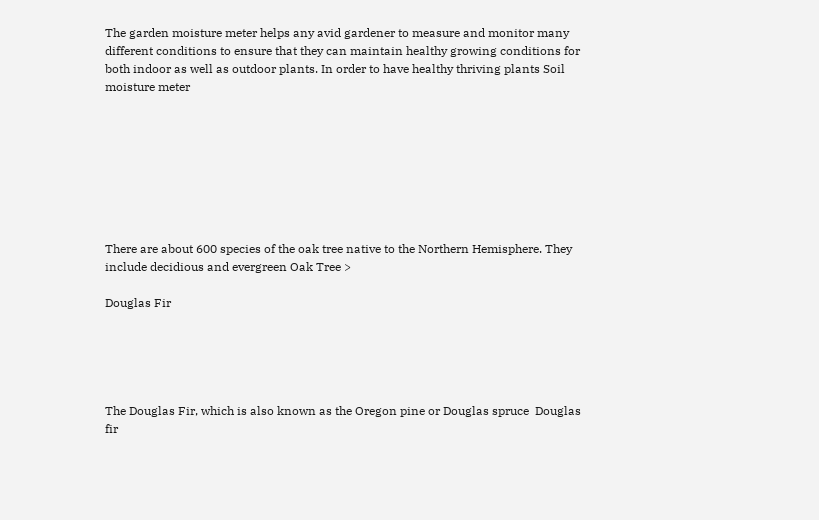The garden moisture meter helps any avid gardener to measure and monitor many different conditions to ensure that they can maintain healthy growing conditions for both indoor as well as outdoor plants. In order to have healthy thriving plants Soil moisture meter








There are about 600 species of the oak tree native to the Northern Hemisphere. They include decidious and evergreen Oak Tree >

Douglas Fir





The Douglas Fir, which is also known as the Oregon pine or Douglas spruce  Douglas fir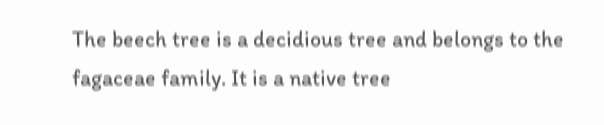The beech tree is a decidious tree and belongs to the fagaceae family. It is a native tree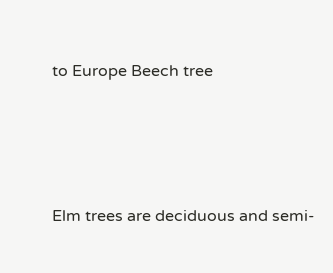to Europe Beech tree






Elm trees are deciduous and semi-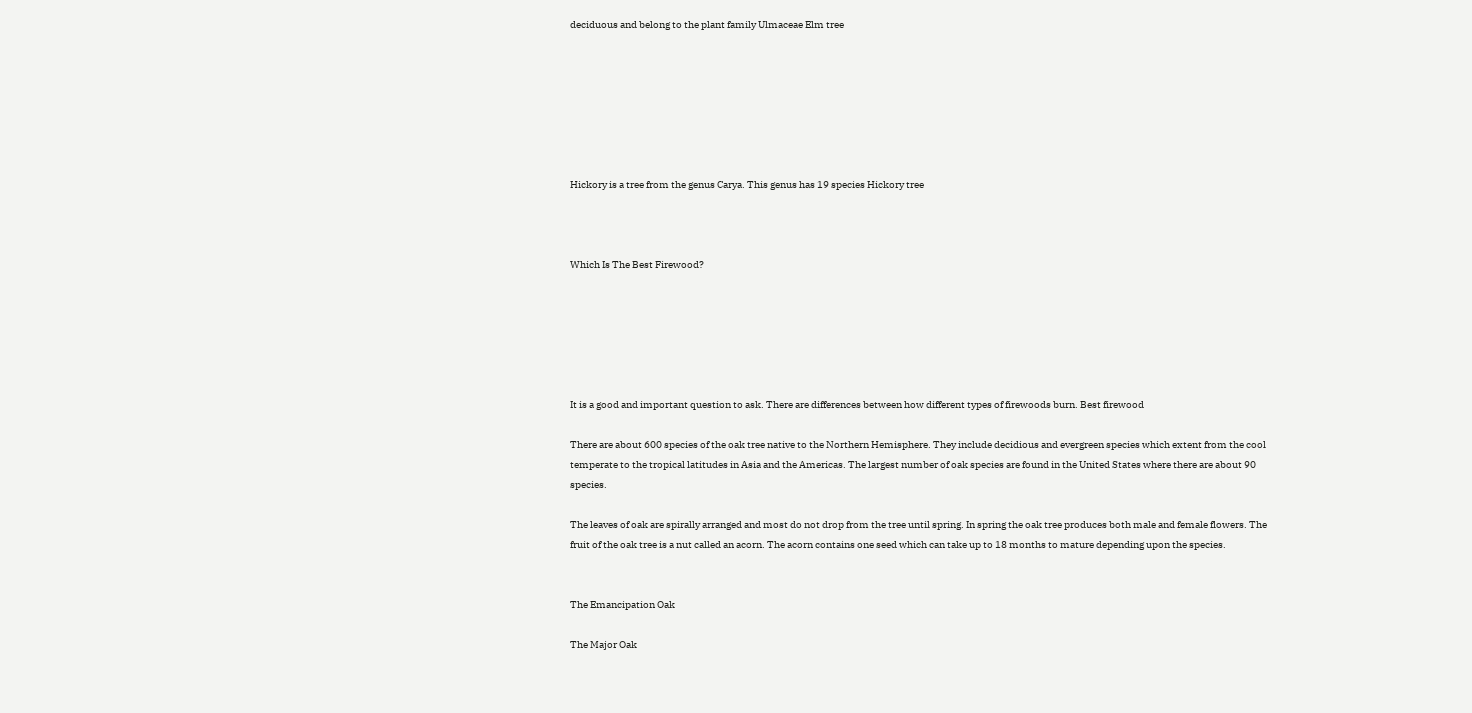deciduous and belong to the plant family Ulmaceae Elm tree







Hickory is a tree from the genus Carya. This genus has 19 species Hickory tree



Which Is The Best Firewood?






It is a good and important question to ask. There are differences between how different types of firewoods burn. Best firewood

There are about 600 species of the oak tree native to the Northern Hemisphere. They include decidious and evergreen species which extent from the cool temperate to the tropical latitudes in Asia and the Americas. The largest number of oak species are found in the United States where there are about 90 species.

The leaves of oak are spirally arranged and most do not drop from the tree until spring. In spring the oak tree produces both male and female flowers. The fruit of the oak tree is a nut called an acorn. The acorn contains one seed which can take up to 18 months to mature depending upon the species.


The Emancipation Oak

The Major Oak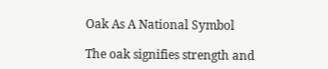Oak As A National Symbol

The oak signifies strength and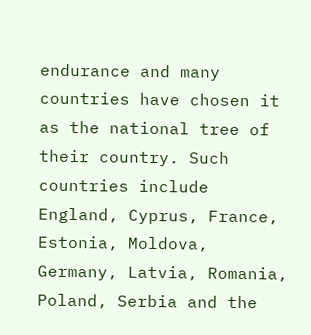endurance and many countries have chosen it as the national tree of their country. Such countries include England, Cyprus, France, Estonia, Moldova, Germany, Latvia, Romania, Poland, Serbia and the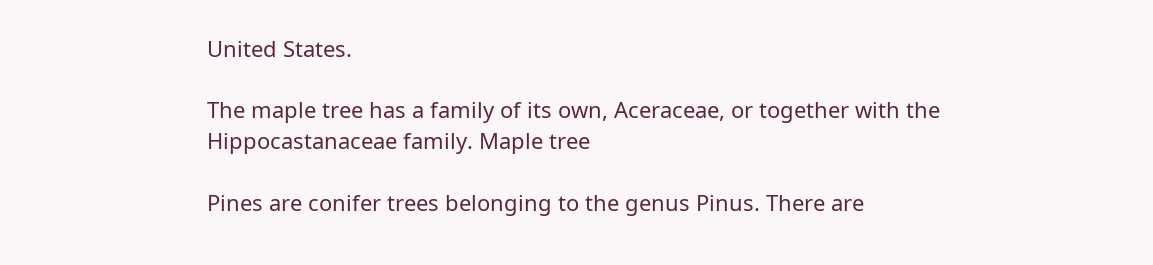United States.

The maple tree has a family of its own, Aceraceae, or together with the Hippocastanaceae family. Maple tree

Pines are conifer trees belonging to the genus Pinus. There are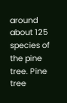around about 125 species of the pine tree. Pine tree